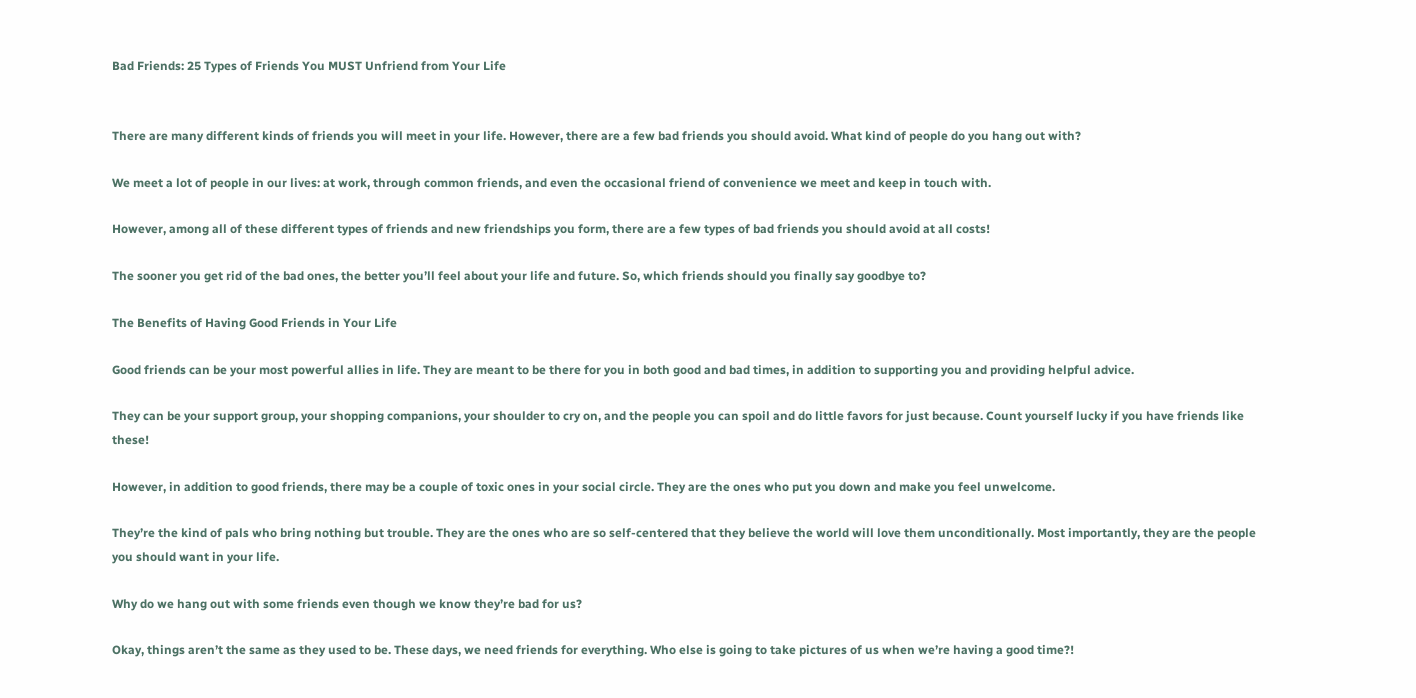Bad Friends: 25 Types of Friends You MUST Unfriend from Your Life


There are many different kinds of friends you will meet in your life. However, there are a few bad friends you should avoid. What kind of people do you hang out with?

We meet a lot of people in our lives: at work, through common friends, and even the occasional friend of convenience we meet and keep in touch with.

However, among all of these different types of friends and new friendships you form, there are a few types of bad friends you should avoid at all costs!

The sooner you get rid of the bad ones, the better you’ll feel about your life and future. So, which friends should you finally say goodbye to?

The Benefits of Having Good Friends in Your Life

Good friends can be your most powerful allies in life. They are meant to be there for you in both good and bad times, in addition to supporting you and providing helpful advice.

They can be your support group, your shopping companions, your shoulder to cry on, and the people you can spoil and do little favors for just because. Count yourself lucky if you have friends like these!

However, in addition to good friends, there may be a couple of toxic ones in your social circle. They are the ones who put you down and make you feel unwelcome.

They’re the kind of pals who bring nothing but trouble. They are the ones who are so self-centered that they believe the world will love them unconditionally. Most importantly, they are the people you should want in your life.

Why do we hang out with some friends even though we know they’re bad for us?

Okay, things aren’t the same as they used to be. These days, we need friends for everything. Who else is going to take pictures of us when we’re having a good time?!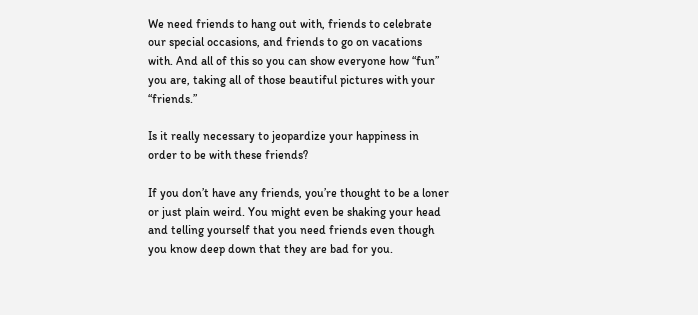We need friends to hang out with, friends to celebrate our special occasions, and friends to go on vacations with. And all of this so you can show everyone how “fun” you are, taking all of those beautiful pictures with your “friends.”

Is it really necessary to jeopardize your happiness in order to be with these friends?

If you don’t have any friends, you’re thought to be a loner or just plain weird. You might even be shaking your head and telling yourself that you need friends even though you know deep down that they are bad for you.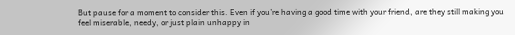But pause for a moment to consider this. Even if you’re having a good time with your friend, are they still making you feel miserable, needy, or just plain unhappy in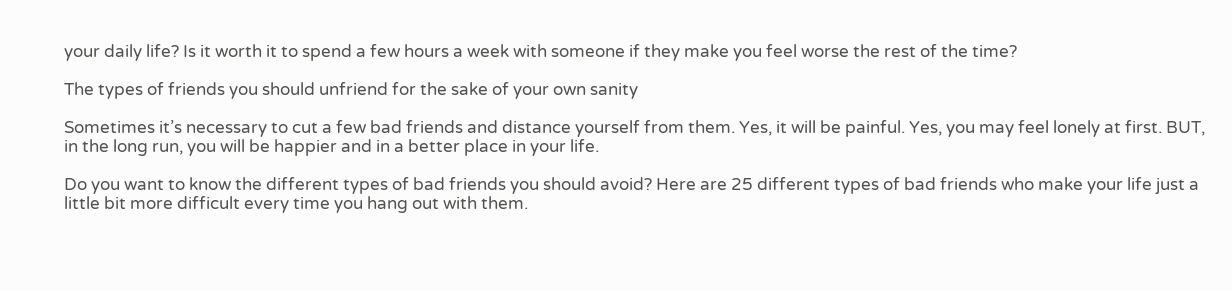your daily life? Is it worth it to spend a few hours a week with someone if they make you feel worse the rest of the time?

The types of friends you should unfriend for the sake of your own sanity

Sometimes it’s necessary to cut a few bad friends and distance yourself from them. Yes, it will be painful. Yes, you may feel lonely at first. BUT, in the long run, you will be happier and in a better place in your life.

Do you want to know the different types of bad friends you should avoid? Here are 25 different types of bad friends who make your life just a little bit more difficult every time you hang out with them.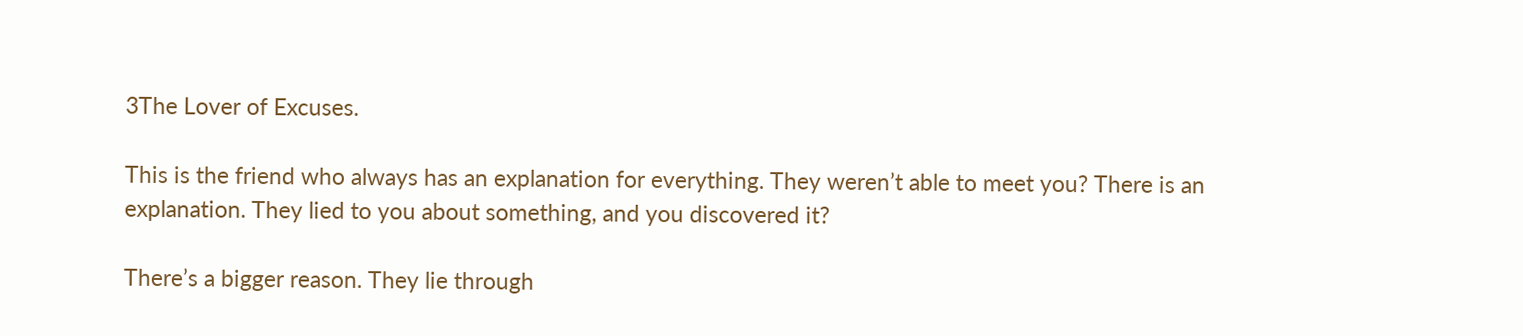3The Lover of Excuses.

This is the friend who always has an explanation for everything. They weren’t able to meet you? There is an explanation. They lied to you about something, and you discovered it?

There’s a bigger reason. They lie through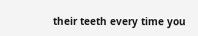their teeth every time you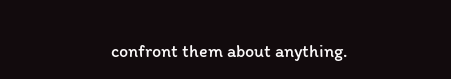confront them about anything.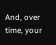And, over time, your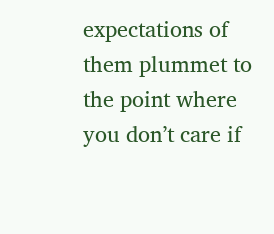expectations of them plummet to the point where you don’t care if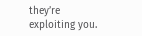they’re exploiting you.